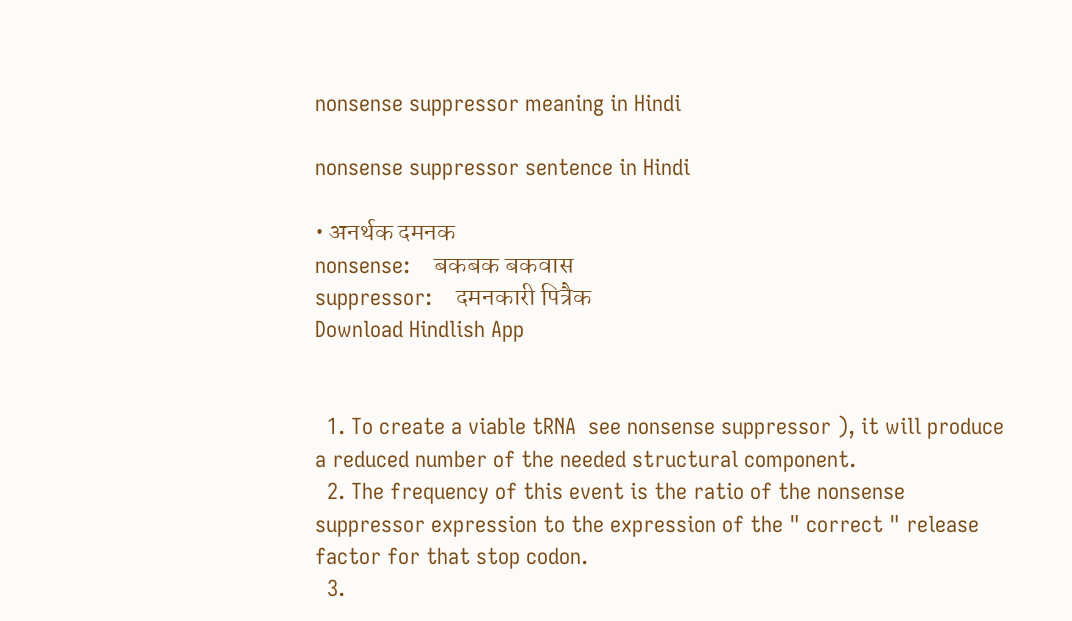nonsense suppressor meaning in Hindi

nonsense suppressor sentence in Hindi

• अनर्थक दमनक
nonsense:    बकबक बकवास
suppressor:    दमनकारी पित्रैक
Download Hindlish App


  1. To create a viable tRNA  see nonsense suppressor ), it will produce a reduced number of the needed structural component.
  2. The frequency of this event is the ratio of the nonsense suppressor expression to the expression of the " correct " release factor for that stop codon.
  3.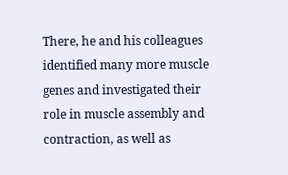There, he and his colleagues identified many more muscle genes and investigated their role in muscle assembly and contraction, as well as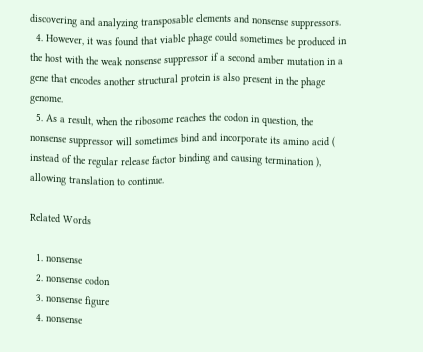discovering and analyzing transposable elements and nonsense suppressors.
  4. However, it was found that viable phage could sometimes be produced in the host with the weak nonsense suppressor if a second amber mutation in a gene that encodes another structural protein is also present in the phage genome.
  5. As a result, when the ribosome reaches the codon in question, the nonsense suppressor will sometimes bind and incorporate its amino acid ( instead of the regular release factor binding and causing termination ), allowing translation to continue.

Related Words

  1. nonsense
  2. nonsense codon
  3. nonsense figure
  4. nonsense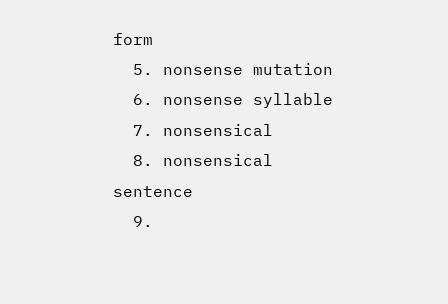form
  5. nonsense mutation
  6. nonsense syllable
  7. nonsensical
  8. nonsensical sentence
  9.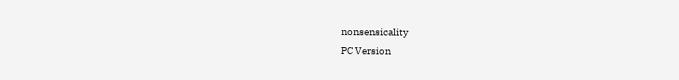nonsensicality
PC Version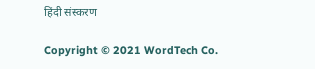हिंदी संस्करण

Copyright © 2021 WordTech Co.